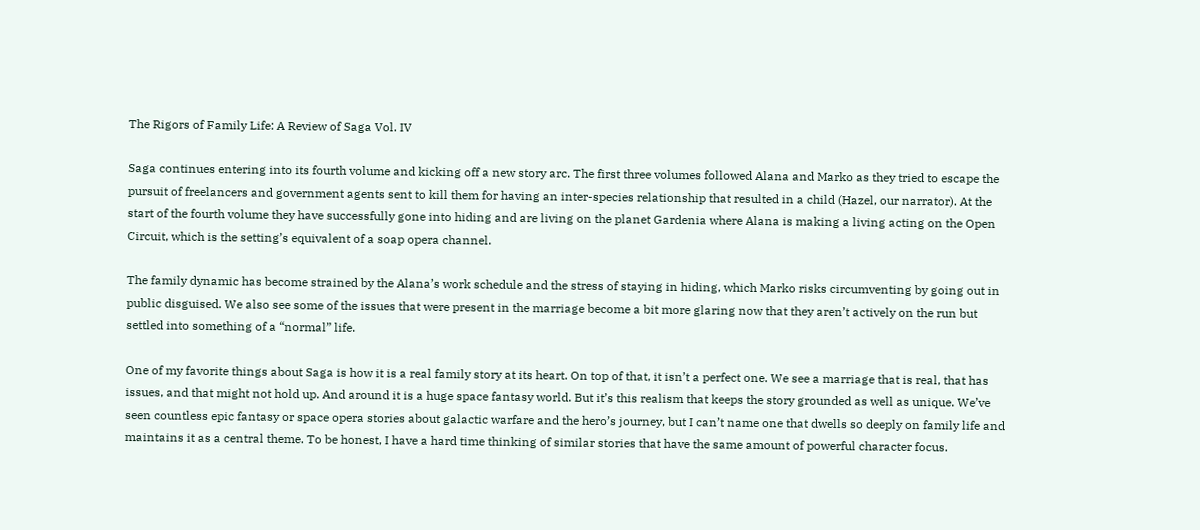The Rigors of Family Life: A Review of Saga Vol. IV

Saga continues entering into its fourth volume and kicking off a new story arc. The first three volumes followed Alana and Marko as they tried to escape the pursuit of freelancers and government agents sent to kill them for having an inter-species relationship that resulted in a child (Hazel, our narrator). At the start of the fourth volume they have successfully gone into hiding and are living on the planet Gardenia where Alana is making a living acting on the Open Circuit, which is the setting’s equivalent of a soap opera channel.

The family dynamic has become strained by the Alana’s work schedule and the stress of staying in hiding, which Marko risks circumventing by going out in public disguised. We also see some of the issues that were present in the marriage become a bit more glaring now that they aren’t actively on the run but settled into something of a “normal” life.

One of my favorite things about Saga is how it is a real family story at its heart. On top of that, it isn’t a perfect one. We see a marriage that is real, that has issues, and that might not hold up. And around it is a huge space fantasy world. But it’s this realism that keeps the story grounded as well as unique. We’ve seen countless epic fantasy or space opera stories about galactic warfare and the hero’s journey, but I can’t name one that dwells so deeply on family life and maintains it as a central theme. To be honest, I have a hard time thinking of similar stories that have the same amount of powerful character focus.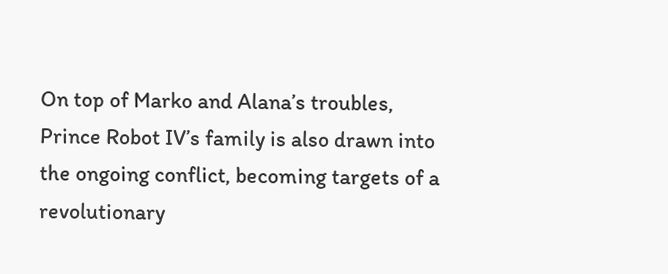On top of Marko and Alana’s troubles, Prince Robot IV’s family is also drawn into the ongoing conflict, becoming targets of a revolutionary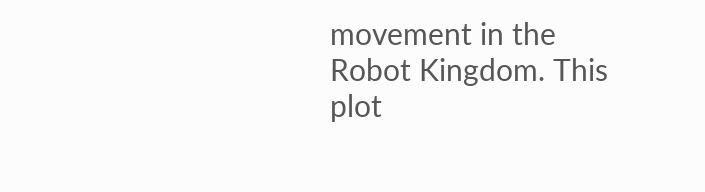movement in the Robot Kingdom. This plot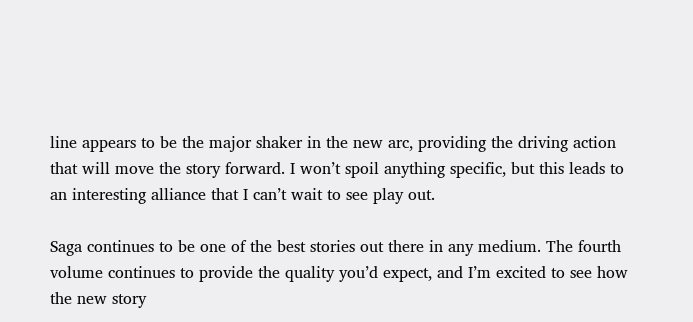line appears to be the major shaker in the new arc, providing the driving action that will move the story forward. I won’t spoil anything specific, but this leads to an interesting alliance that I can’t wait to see play out.

Saga continues to be one of the best stories out there in any medium. The fourth volume continues to provide the quality you’d expect, and I’m excited to see how the new story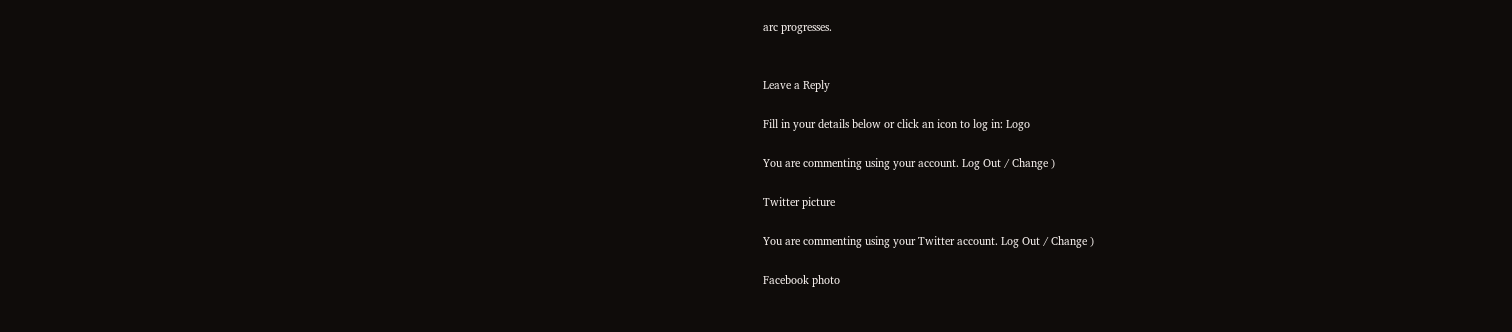arc progresses.


Leave a Reply

Fill in your details below or click an icon to log in: Logo

You are commenting using your account. Log Out / Change )

Twitter picture

You are commenting using your Twitter account. Log Out / Change )

Facebook photo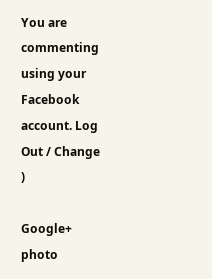You are commenting using your Facebook account. Log Out / Change )

Google+ photo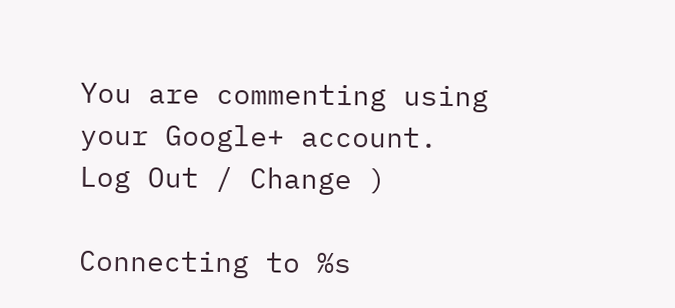You are commenting using your Google+ account. Log Out / Change )

Connecting to %s